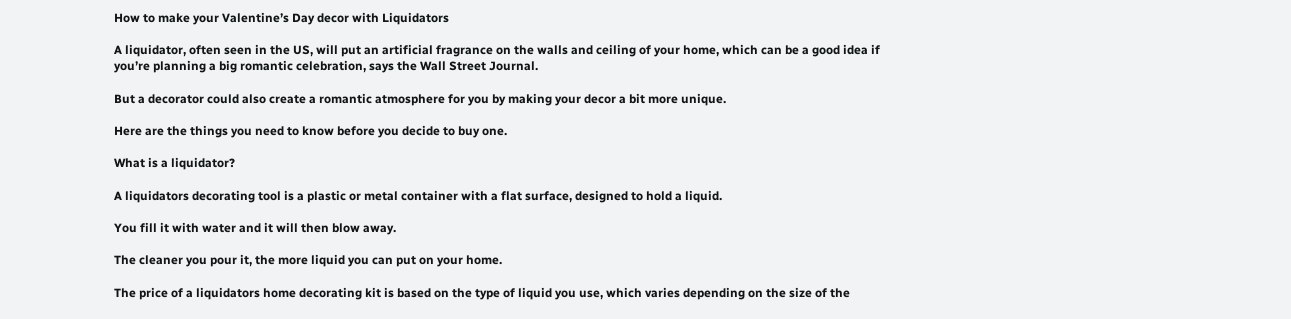How to make your Valentine’s Day decor with Liquidators

A liquidator, often seen in the US, will put an artificial fragrance on the walls and ceiling of your home, which can be a good idea if you’re planning a big romantic celebration, says the Wall Street Journal.

But a decorator could also create a romantic atmosphere for you by making your decor a bit more unique.

Here are the things you need to know before you decide to buy one.

What is a liquidator?

A liquidators decorating tool is a plastic or metal container with a flat surface, designed to hold a liquid.

You fill it with water and it will then blow away.

The cleaner you pour it, the more liquid you can put on your home.

The price of a liquidators home decorating kit is based on the type of liquid you use, which varies depending on the size of the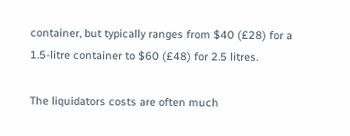container, but typically ranges from $40 (£28) for a 1.5-litre container to $60 (£48) for 2.5 litres.

The liquidators costs are often much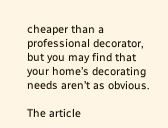cheaper than a professional decorator, but you may find that your home’s decorating needs aren’t as obvious.

The article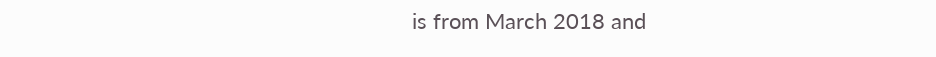is from March 2018 and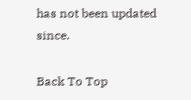has not been updated since.

Back To Top